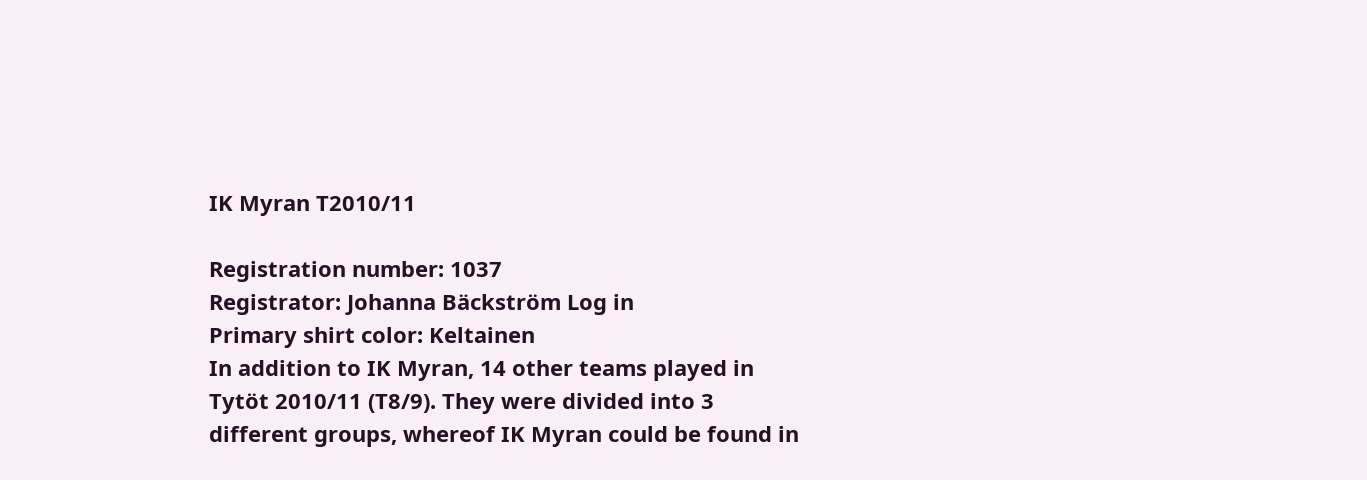IK Myran T2010/11

Registration number: 1037
Registrator: Johanna Bäckström Log in
Primary shirt color: Keltainen
In addition to IK Myran, 14 other teams played in Tytöt 2010/11 (T8/9). They were divided into 3 different groups, whereof IK Myran could be found in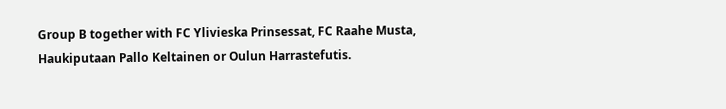Group B together with FC Ylivieska Prinsessat, FC Raahe Musta, Haukiputaan Pallo Keltainen or Oulun Harrastefutis.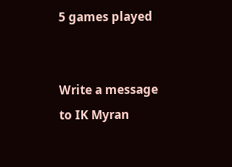5 games played


Write a message to IK Myran